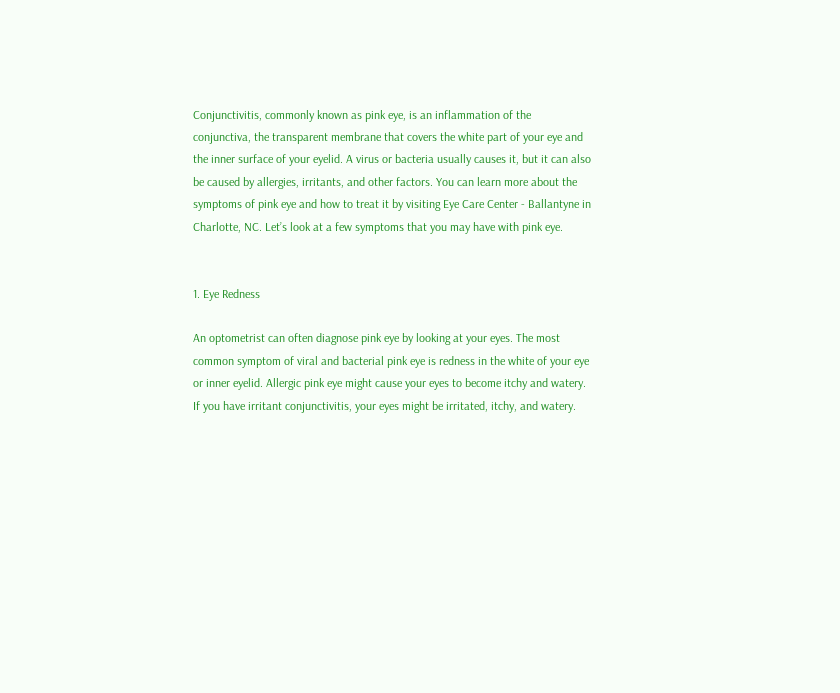Conjunctivitis, commonly known as pink eye, is an inflammation of the conjunctiva, the transparent membrane that covers the white part of your eye and the inner surface of your eyelid. A virus or bacteria usually causes it, but it can also be caused by allergies, irritants, and other factors. You can learn more about the symptoms of pink eye and how to treat it by visiting Eye Care Center - Ballantyne in Charlotte, NC. Let’s look at a few symptoms that you may have with pink eye.


1. Eye Redness

An optometrist can often diagnose pink eye by looking at your eyes. The most common symptom of viral and bacterial pink eye is redness in the white of your eye or inner eyelid. Allergic pink eye might cause your eyes to become itchy and watery. If you have irritant conjunctivitis, your eyes might be irritated, itchy, and watery.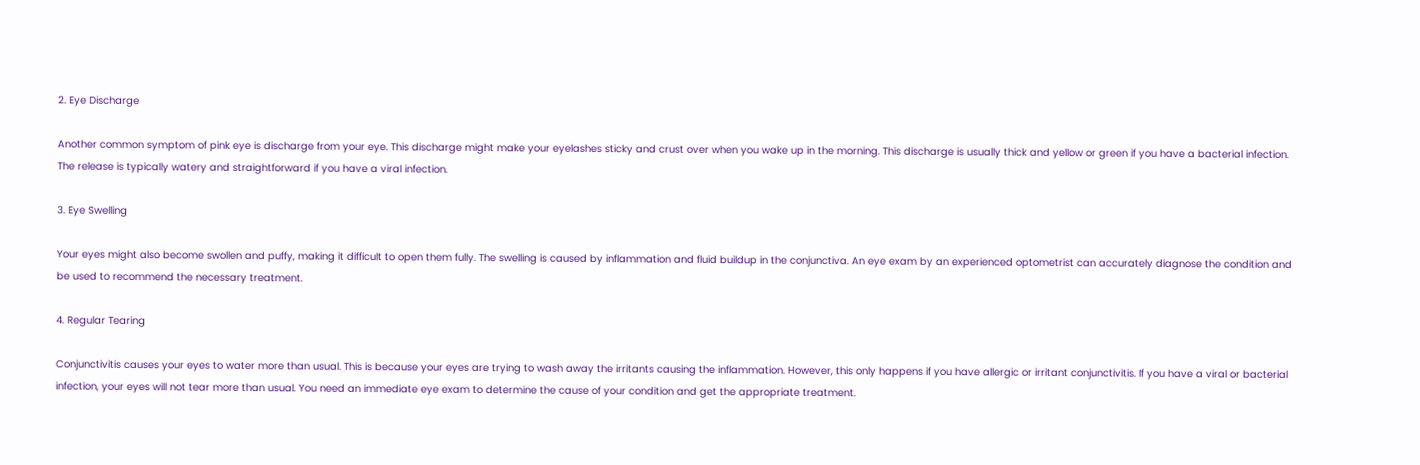2. Eye Discharge

Another common symptom of pink eye is discharge from your eye. This discharge might make your eyelashes sticky and crust over when you wake up in the morning. This discharge is usually thick and yellow or green if you have a bacterial infection. The release is typically watery and straightforward if you have a viral infection.

3. Eye Swelling

Your eyes might also become swollen and puffy, making it difficult to open them fully. The swelling is caused by inflammation and fluid buildup in the conjunctiva. An eye exam by an experienced optometrist can accurately diagnose the condition and be used to recommend the necessary treatment.

4. Regular Tearing

Conjunctivitis causes your eyes to water more than usual. This is because your eyes are trying to wash away the irritants causing the inflammation. However, this only happens if you have allergic or irritant conjunctivitis. If you have a viral or bacterial infection, your eyes will not tear more than usual. You need an immediate eye exam to determine the cause of your condition and get the appropriate treatment.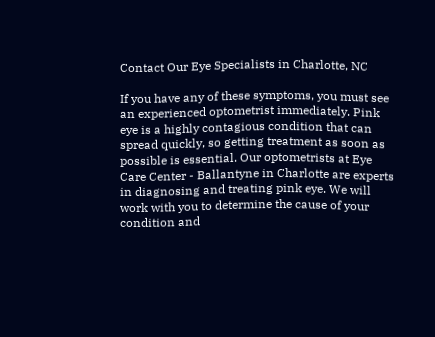Contact Our Eye Specialists in Charlotte, NC

If you have any of these symptoms, you must see an experienced optometrist immediately. Pink eye is a highly contagious condition that can spread quickly, so getting treatment as soon as possible is essential. Our optometrists at Eye Care Center - Ballantyne in Charlotte are experts in diagnosing and treating pink eye. We will work with you to determine the cause of your condition and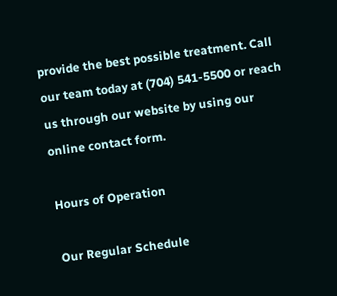provide the best possible treatment. Call our team today at (704) 541-5500 or reach us through our website by using our online contact form.

Hours of Operation

Our Regular Schedule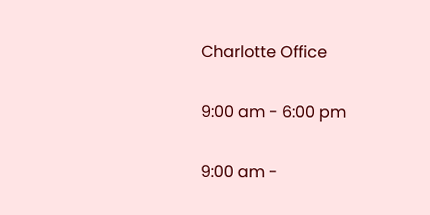Charlotte Office


9:00 am - 6:00 pm


9:00 am -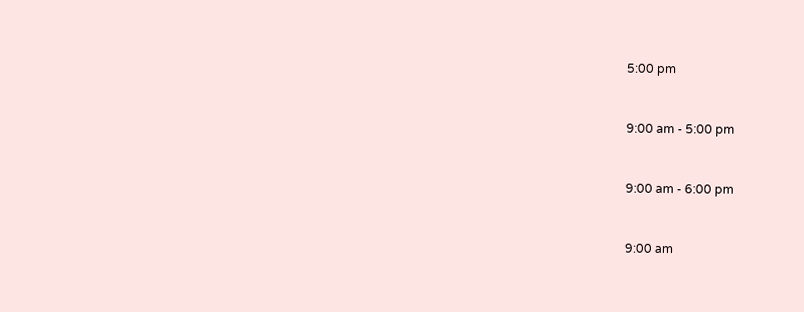5:00 pm


9:00 am - 5:00 pm


9:00 am - 6:00 pm


9:00 am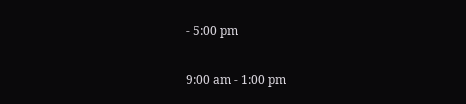- 5:00 pm


9:00 am - 1:00 pm